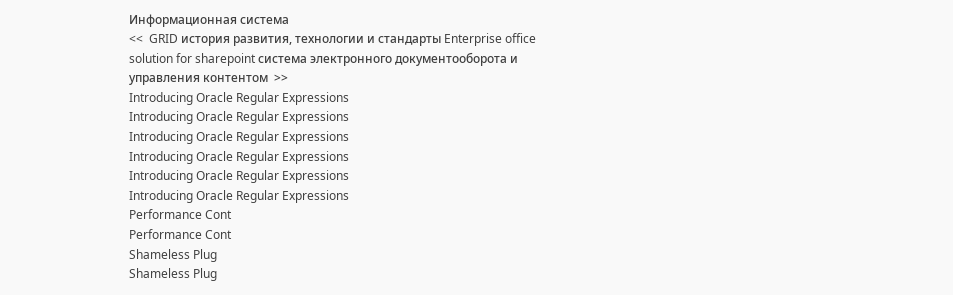Информационная система
<<  GRID история развития, технологии и стандарты Enterprise office solution for sharepoint система электронного документооборота и управления контентом  >>
Introducing Oracle Regular Expressions
Introducing Oracle Regular Expressions
Introducing Oracle Regular Expressions
Introducing Oracle Regular Expressions
Introducing Oracle Regular Expressions
Introducing Oracle Regular Expressions
Performance Cont
Performance Cont
Shameless Plug
Shameless Plug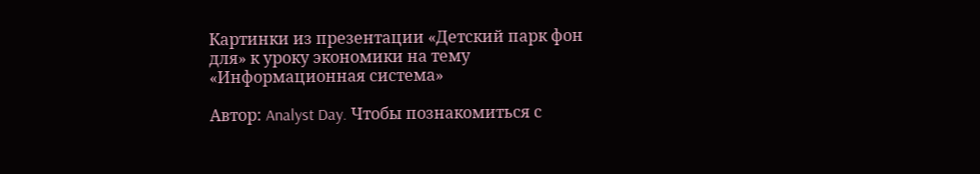Картинки из презентации «Детский парк фон для» к уроку экономики на тему «Информационная система»

Автор: Analyst Day. Чтобы познакомиться с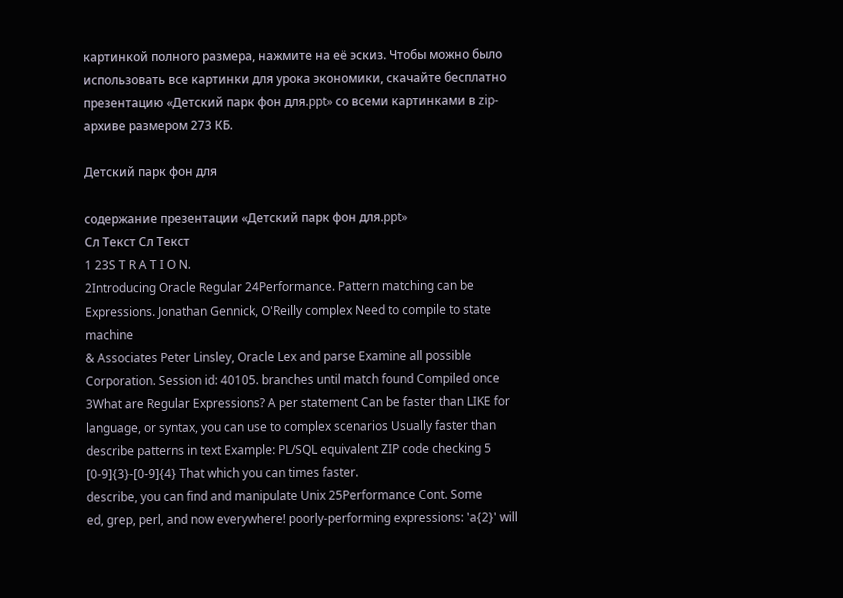картинкой полного размера, нажмите на её эскиз. Чтобы можно было использовать все картинки для урока экономики, скачайте бесплатно презентацию «Детский парк фон для.ppt» со всеми картинками в zip-архиве размером 273 КБ.

Детский парк фон для

содержание презентации «Детский парк фон для.ppt»
Сл Текст Сл Текст
1 23S T R A T I O N.
2Introducing Oracle Regular 24Performance. Pattern matching can be
Expressions. Jonathan Gennick, O'Reilly complex Need to compile to state machine
& Associates Peter Linsley, Oracle Lex and parse Examine all possible
Corporation. Session id: 40105. branches until match found Compiled once
3What are Regular Expressions? A per statement Can be faster than LIKE for
language, or syntax, you can use to complex scenarios Usually faster than
describe patterns in text Example: PL/SQL equivalent ZIP code checking 5
[0-9]{3}-[0-9]{4} That which you can times faster.
describe, you can find and manipulate Unix 25Performance Cont. Some
ed, grep, perl, and now everywhere! poorly-performing expressions: 'a{2}' will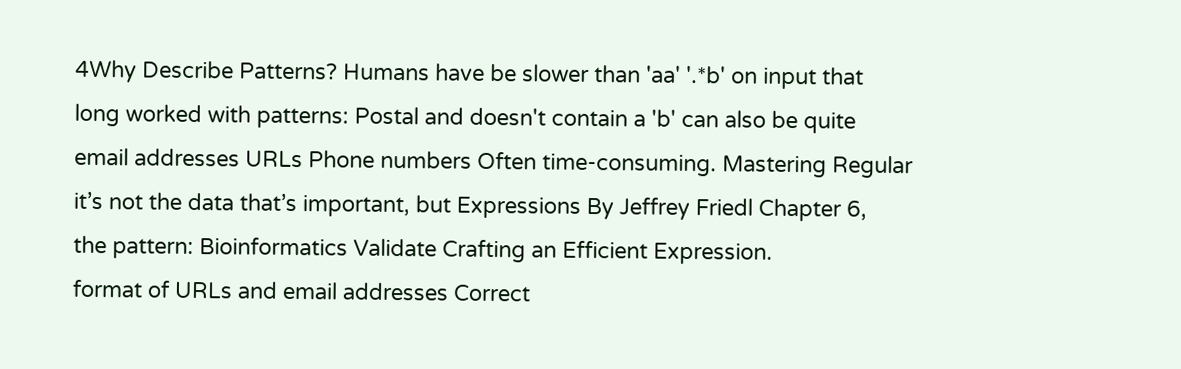4Why Describe Patterns? Humans have be slower than 'aa' '.*b' on input that
long worked with patterns: Postal and doesn't contain a 'b' can also be quite
email addresses URLs Phone numbers Often time-consuming. Mastering Regular
it’s not the data that’s important, but Expressions By Jeffrey Friedl Chapter 6,
the pattern: Bioinformatics Validate Crafting an Efficient Expression.
format of URLs and email addresses Correct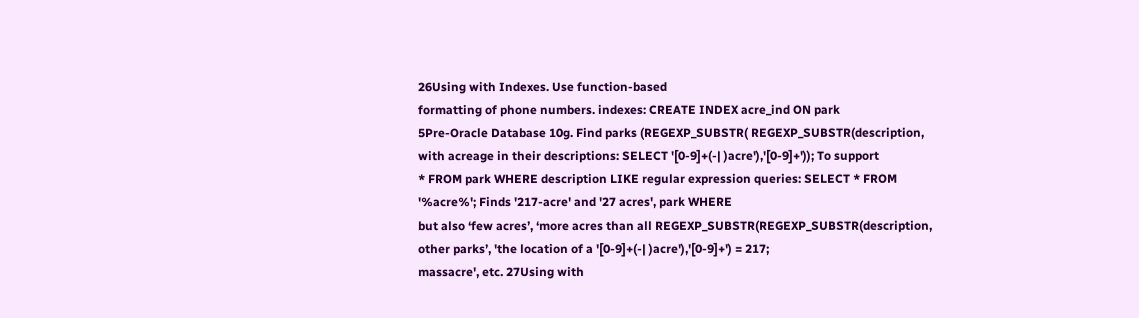26Using with Indexes. Use function-based
formatting of phone numbers. indexes: CREATE INDEX acre_ind ON park
5Pre-Oracle Database 10g. Find parks (REGEXP_SUBSTR( REGEXP_SUBSTR(description,
with acreage in their descriptions: SELECT '[0-9]+(-| )acre'),'[0-9]+')); To support
* FROM park WHERE description LIKE regular expression queries: SELECT * FROM
'%acre%'; Finds '217-acre' and '27 acres', park WHERE
but also ‘few acres’, ‘more acres than all REGEXP_SUBSTR(REGEXP_SUBSTR(description,
other parks’, 'the location of a '[0-9]+(-| )acre'),'[0-9]+') = 217;
massacre', etc. 27Using with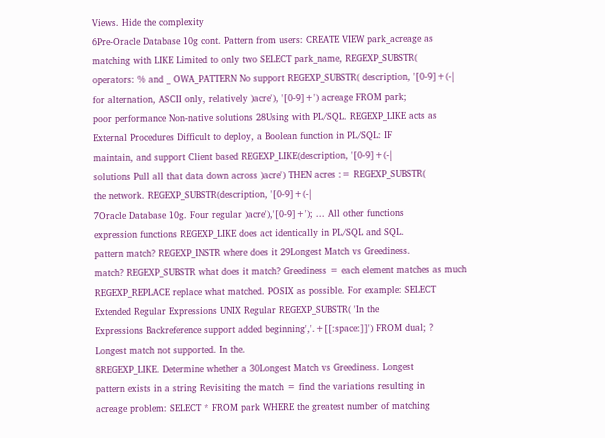Views. Hide the complexity
6Pre-Oracle Database 10g cont. Pattern from users: CREATE VIEW park_acreage as
matching with LIKE Limited to only two SELECT park_name, REGEXP_SUBSTR(
operators: % and _ OWA_PATTERN No support REGEXP_SUBSTR( description, '[0-9]+(-|
for alternation, ASCII only, relatively )acre'), '[0-9]+') acreage FROM park;
poor performance Non-native solutions 28Using with PL/SQL. REGEXP_LIKE acts as
External Procedures Difficult to deploy, a Boolean function in PL/SQL: IF
maintain, and support Client based REGEXP_LIKE(description, '[0-9]+(-|
solutions Pull all that data down across )acre') THEN acres := REGEXP_SUBSTR(
the network. REGEXP_SUBSTR(description, '[0-9]+(-|
7Oracle Database 10g. Four regular )acre'),'[0-9]+'); ... All other functions
expression functions REGEXP_LIKE does act identically in PL/SQL and SQL.
pattern match? REGEXP_INSTR where does it 29Longest Match vs Greediness.
match? REGEXP_SUBSTR what does it match? Greediness = each element matches as much
REGEXP_REPLACE replace what matched. POSIX as possible. For example: SELECT
Extended Regular Expressions UNIX Regular REGEXP_SUBSTR( 'In the
Expressions Backreference support added beginning','.+[[:space:]]') FROM dual; ?
Longest match not supported. In the.
8REGEXP_LIKE. Determine whether a 30Longest Match vs Greediness. Longest
pattern exists in a string Revisiting the match = find the variations resulting in
acreage problem: SELECT * FROM park WHERE the greatest number of matching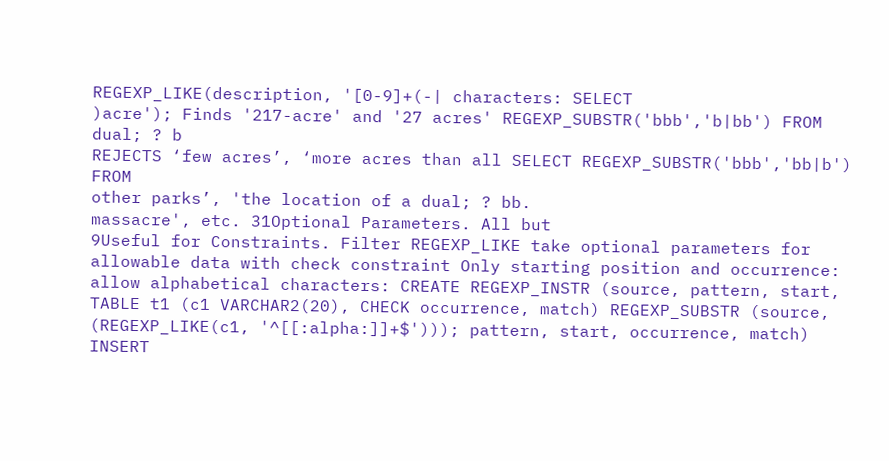REGEXP_LIKE(description, '[0-9]+(-| characters: SELECT
)acre'); Finds '217-acre' and '27 acres' REGEXP_SUBSTR('bbb','b|bb') FROM dual; ? b
REJECTS ‘few acres’, ‘more acres than all SELECT REGEXP_SUBSTR('bbb','bb|b') FROM
other parks’, 'the location of a dual; ? bb.
massacre', etc. 31Optional Parameters. All but
9Useful for Constraints. Filter REGEXP_LIKE take optional parameters for
allowable data with check constraint Only starting position and occurrence:
allow alphabetical characters: CREATE REGEXP_INSTR (source, pattern, start,
TABLE t1 (c1 VARCHAR2(20), CHECK occurrence, match) REGEXP_SUBSTR (source,
(REGEXP_LIKE(c1, '^[[:alpha:]]+$'))); pattern, start, occurrence, match)
INSERT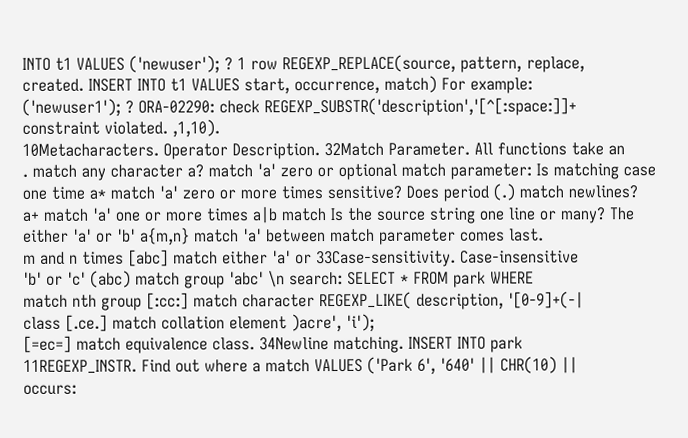INTO t1 VALUES ('newuser'); ? 1 row REGEXP_REPLACE(source, pattern, replace,
created. INSERT INTO t1 VALUES start, occurrence, match) For example:
('newuser1'); ? ORA-02290: check REGEXP_SUBSTR('description','[^[:space:]]+
constraint violated. ,1,10).
10Metacharacters. Operator Description. 32Match Parameter. All functions take an
. match any character a? match 'a' zero or optional match parameter: Is matching case
one time a* match 'a' zero or more times sensitive? Does period (.) match newlines?
a+ match 'a' one or more times a|b match Is the source string one line or many? The
either 'a' or 'b' a{m,n} match 'a' between match parameter comes last.
m and n times [abc] match either 'a' or 33Case-sensitivity. Case-insensitive
'b' or 'c' (abc) match group 'abc' \n search: SELECT * FROM park WHERE
match nth group [:cc:] match character REGEXP_LIKE( description, '[0-9]+(-|
class [.ce.] match collation element )acre', 'i');
[=ec=] match equivalence class. 34Newline matching. INSERT INTO park
11REGEXP_INSTR. Find out where a match VALUES ('Park 6', '640' || CHR(10) ||
occurs: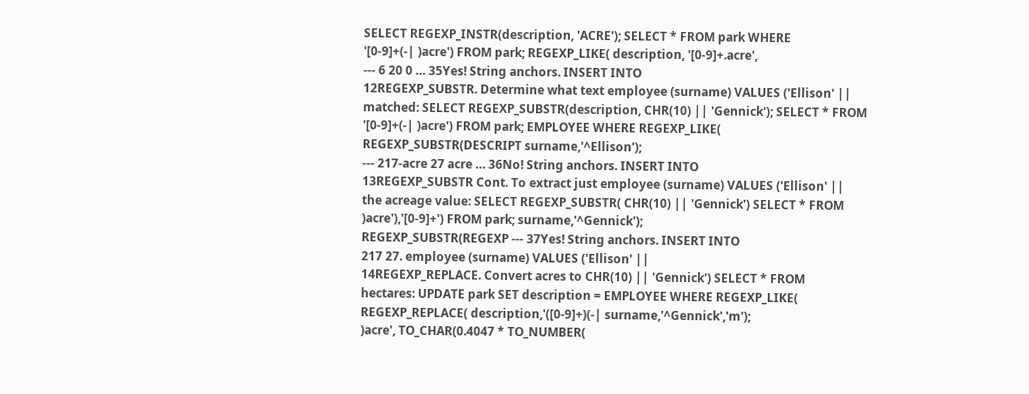SELECT REGEXP_INSTR(description, 'ACRE'); SELECT * FROM park WHERE
'[0-9]+(-| )acre') FROM park; REGEXP_LIKE( description, '[0-9]+.acre',
--- 6 20 0 … 35Yes! String anchors. INSERT INTO
12REGEXP_SUBSTR. Determine what text employee (surname) VALUES ('Ellison' ||
matched: SELECT REGEXP_SUBSTR(description, CHR(10) || 'Gennick'); SELECT * FROM
'[0-9]+(-| )acre') FROM park; EMPLOYEE WHERE REGEXP_LIKE(
REGEXP_SUBSTR(DESCRIPT surname,'^Ellison');
--- 217-acre 27 acre … 36No! String anchors. INSERT INTO
13REGEXP_SUBSTR Cont. To extract just employee (surname) VALUES ('Ellison' ||
the acreage value: SELECT REGEXP_SUBSTR( CHR(10) || 'Gennick') SELECT * FROM
)acre'),'[0-9]+') FROM park; surname,'^Gennick');
REGEXP_SUBSTR(REGEXP --- 37Yes! String anchors. INSERT INTO
217 27. employee (surname) VALUES ('Ellison' ||
14REGEXP_REPLACE. Convert acres to CHR(10) || 'Gennick') SELECT * FROM
hectares: UPDATE park SET description = EMPLOYEE WHERE REGEXP_LIKE(
REGEXP_REPLACE( description,'([0-9]+)(-| surname,'^Gennick','m');
)acre', TO_CHAR(0.4047 * TO_NUMBER(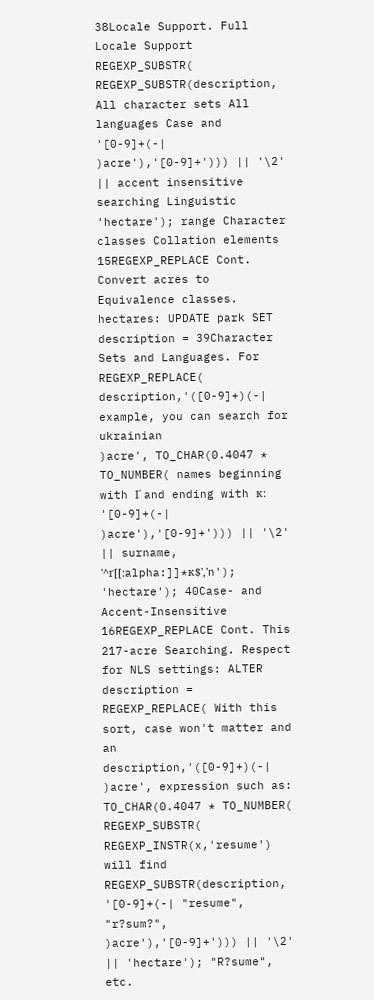38Locale Support. Full Locale Support
REGEXP_SUBSTR( REGEXP_SUBSTR(description, All character sets All languages Case and
'[0-9]+(-| )acre'),'[0-9]+'))) || '\2' || accent insensitive searching Linguistic
'hectare'); range Character classes Collation elements
15REGEXP_REPLACE Cont. Convert acres to Equivalence classes.
hectares: UPDATE park SET description = 39Character Sets and Languages. For
REGEXP_REPLACE( description,'([0-9]+)(-| example, you can search for ukrainian
)acre', TO_CHAR(0.4047 * TO_NUMBER( names beginning with Ґ and ending with к:
'[0-9]+(-| )acre'),'[0-9]+'))) || '\2' || surname, '^ґ[[:alpha:]]*к$','n');
'hectare'); 40Case- and Accent-Insensitive
16REGEXP_REPLACE Cont. This 217-acre Searching. Respect for NLS settings: ALTER
description = REGEXP_REPLACE( With this sort, case won't matter and an
description,'([0-9]+)(-| )acre', expression such as:
TO_CHAR(0.4047 * TO_NUMBER( REGEXP_SUBSTR( REGEXP_INSTR(x,'resume') will find
REGEXP_SUBSTR(description, '[0-9]+(-| "resume", "r?sum?",
)acre'),'[0-9]+'))) || '\2' || 'hectare'); "R?sume", etc.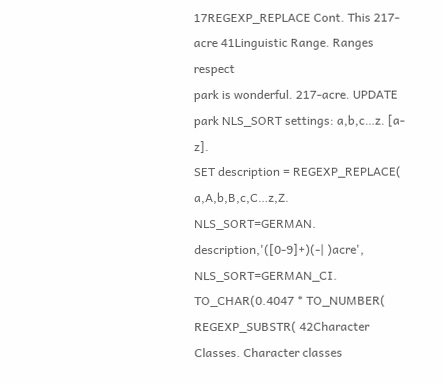17REGEXP_REPLACE Cont. This 217-acre 41Linguistic Range. Ranges respect
park is wonderful. 217-acre. UPDATE park NLS_SORT settings: a,b,c…z. [a-z].
SET description = REGEXP_REPLACE( a,A,b,B,c,C…z,Z. NLS_SORT=GERMAN.
description,'([0-9]+)(-| )acre', NLS_SORT=GERMAN_CI.
TO_CHAR(0.4047 * TO_NUMBER( REGEXP_SUBSTR( 42Character Classes. Character classes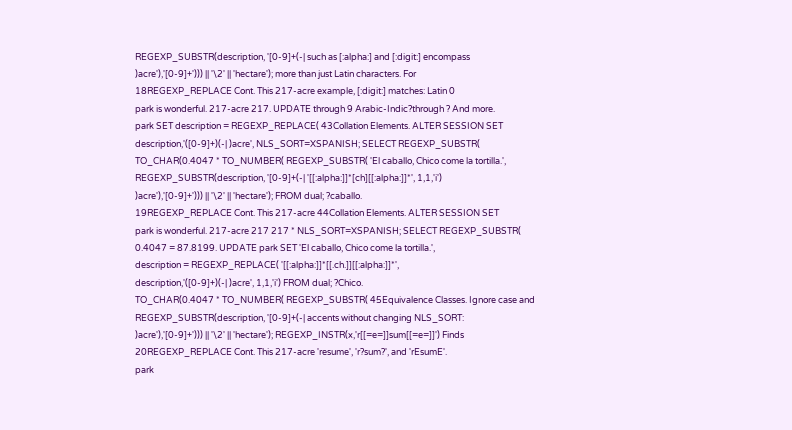REGEXP_SUBSTR(description, '[0-9]+(-| such as [:alpha:] and [:digit:] encompass
)acre'),'[0-9]+'))) || '\2' || 'hectare'); more than just Latin characters. For
18REGEXP_REPLACE Cont. This 217-acre example, [:digit:] matches: Latin 0
park is wonderful. 217-acre 217. UPDATE through 9 Arabic-Indic?through ? And more.
park SET description = REGEXP_REPLACE( 43Collation Elements. ALTER SESSION SET
description,'([0-9]+)(-| )acre', NLS_SORT=XSPANISH; SELECT REGEXP_SUBSTR(
TO_CHAR(0.4047 * TO_NUMBER( REGEXP_SUBSTR( 'El caballo, Chico come la tortilla.',
REGEXP_SUBSTR(description, '[0-9]+(-| '[[:alpha:]]*[ch][[:alpha:]]*', 1,1,'i')
)acre'),'[0-9]+'))) || '\2' || 'hectare'); FROM dual; ?caballo.
19REGEXP_REPLACE Cont. This 217-acre 44Collation Elements. ALTER SESSION SET
park is wonderful. 217-acre 217 217 * NLS_SORT=XSPANISH; SELECT REGEXP_SUBSTR(
0.4047 = 87.8199. UPDATE park SET 'El caballo, Chico come la tortilla.',
description = REGEXP_REPLACE( '[[:alpha:]]*[[.ch.]][[:alpha:]]*',
description,'([0-9]+)(-| )acre', 1,1,'i') FROM dual; ?Chico.
TO_CHAR(0.4047 * TO_NUMBER( REGEXP_SUBSTR( 45Equivalence Classes. Ignore case and
REGEXP_SUBSTR(description, '[0-9]+(-| accents without changing NLS_SORT:
)acre'),'[0-9]+'))) || '\2' || 'hectare'); REGEXP_INSTR(x,'r[[=e=]]sum[[=e=]]') Finds
20REGEXP_REPLACE Cont. This 217-acre 'resume', 'r?sum?', and 'rEsumE'.
park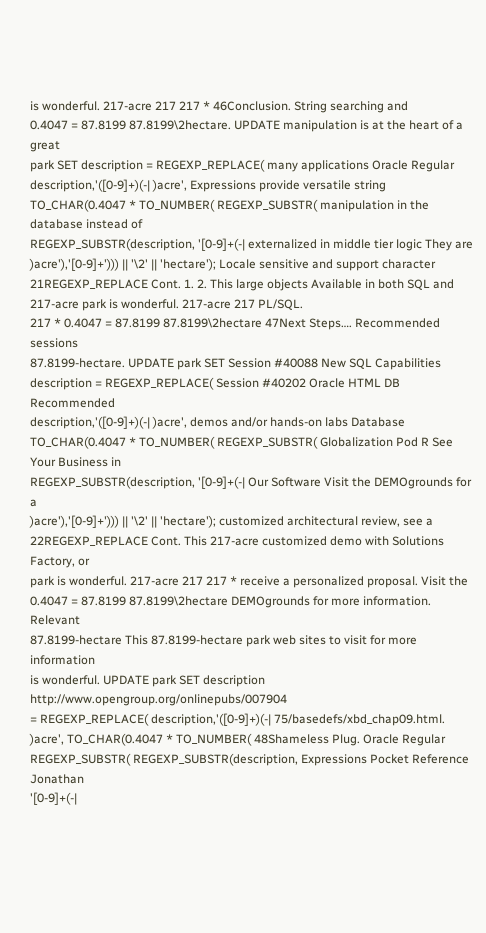is wonderful. 217-acre 217 217 * 46Conclusion. String searching and
0.4047 = 87.8199 87.8199\2hectare. UPDATE manipulation is at the heart of a great
park SET description = REGEXP_REPLACE( many applications Oracle Regular
description,'([0-9]+)(-| )acre', Expressions provide versatile string
TO_CHAR(0.4047 * TO_NUMBER( REGEXP_SUBSTR( manipulation in the database instead of
REGEXP_SUBSTR(description, '[0-9]+(-| externalized in middle tier logic They are
)acre'),'[0-9]+'))) || '\2' || 'hectare'); Locale sensitive and support character
21REGEXP_REPLACE Cont. 1. 2. This large objects Available in both SQL and
217-acre park is wonderful. 217-acre 217 PL/SQL.
217 * 0.4047 = 87.8199 87.8199\2hectare 47Next Steps…. Recommended sessions
87.8199-hectare. UPDATE park SET Session #40088 New SQL Capabilities
description = REGEXP_REPLACE( Session #40202 Oracle HTML DB Recommended
description,'([0-9]+)(-| )acre', demos and/or hands-on labs Database
TO_CHAR(0.4047 * TO_NUMBER( REGEXP_SUBSTR( Globalization Pod R See Your Business in
REGEXP_SUBSTR(description, '[0-9]+(-| Our Software Visit the DEMOgrounds for a
)acre'),'[0-9]+'))) || '\2' || 'hectare'); customized architectural review, see a
22REGEXP_REPLACE Cont. This 217-acre customized demo with Solutions Factory, or
park is wonderful. 217-acre 217 217 * receive a personalized proposal. Visit the
0.4047 = 87.8199 87.8199\2hectare DEMOgrounds for more information. Relevant
87.8199-hectare This 87.8199-hectare park web sites to visit for more information
is wonderful. UPDATE park SET description http://www.opengroup.org/onlinepubs/007904
= REGEXP_REPLACE( description,'([0-9]+)(-| 75/basedefs/xbd_chap09.html.
)acre', TO_CHAR(0.4047 * TO_NUMBER( 48Shameless Plug. Oracle Regular
REGEXP_SUBSTR( REGEXP_SUBSTR(description, Expressions Pocket Reference Jonathan
'[0-9]+(-|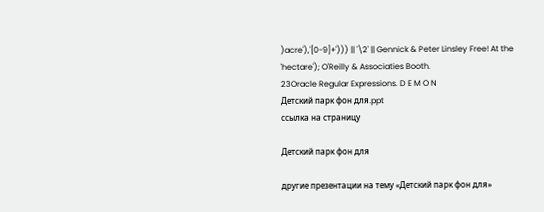)acre'),'[0-9]+'))) || '\2' || Gennick & Peter Linsley Free! At the
'hectare'); O'Reilly & Associaties Booth.
23Oracle Regular Expressions. D E M O N
Детский парк фон для.ppt
cсылка на страницу

Детский парк фон для

другие презентации на тему «Детский парк фон для»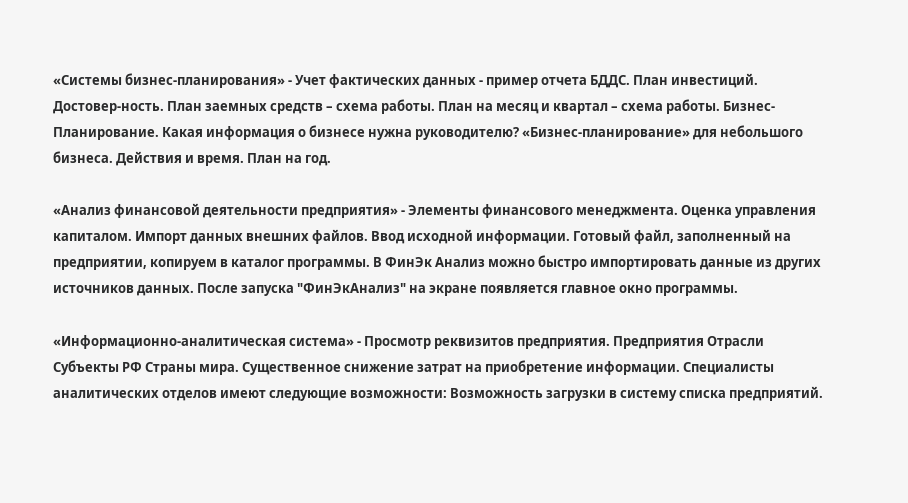«Системы бизнес-планирования» - Учет фактических данных - пример отчета БДДС. План инвестиций. Достовер-ность. План заемных средств – схема работы. План на месяц и квартал – схема работы. Бизнес- Планирование. Какая информация о бизнесе нужна руководителю? «Бизнес-планирование» для небольшого бизнеса. Действия и время. План на год.

«Анализ финансовой деятельности предприятия» - Элементы финансового менеджмента. Оценка управления капиталом. Импорт данных внешних файлов. Ввод исходной информации. Готовый файл, заполненный на предприятии, копируем в каталог программы. В ФинЭк Анализ можно быстро импортировать данные из других источников данных. После запуска "ФинЭкАнализ" на экране появляется главное окно программы.

«Информационно-аналитическая система» - Просмотр реквизитов предприятия. Предприятия Отрасли Субъекты РФ Страны мира. Существенное снижение затрат на приобретение информации. Специалисты аналитических отделов имеют следующие возможности: Возможность загрузки в систему списка предприятий.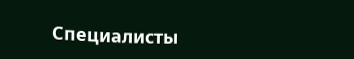Специалисты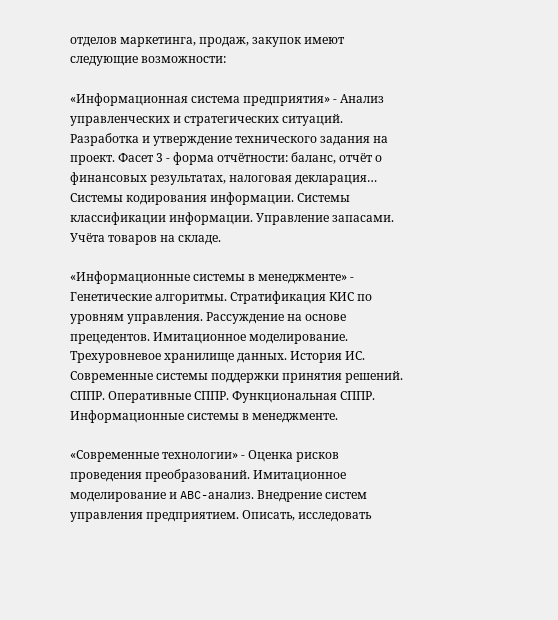отделов маркетинга, продаж, закупок имеют следующие возможности:

«Информационная система предприятия» - Анализ управленческих и стратегических ситуаций. Разработка и утверждение технического задания на проект. Фасет 3 - форма отчётности: баланс, отчёт о финансовых результатах, налоговая декларация… Системы кодирования информации. Системы классификации информации. Управление запасами. Учёта товаров на складе.

«Информационные системы в менеджменте» - Генетические алгоритмы. Стратификация КИС по уровням управления. Рассуждение на основе прецедентов. Имитационное моделирование. Трехуровневое хранилище данных. История ИС. Современные системы поддержки принятия решений. СППР. Оперативные СППР. Функциональная СППР. Информационные системы в менеджменте.

«Современные технологии» - Оценка рисков проведения преобразований. Имитационное моделирование и ABC-анализ. Внедрение систем управления предприятием. Описать, исследовать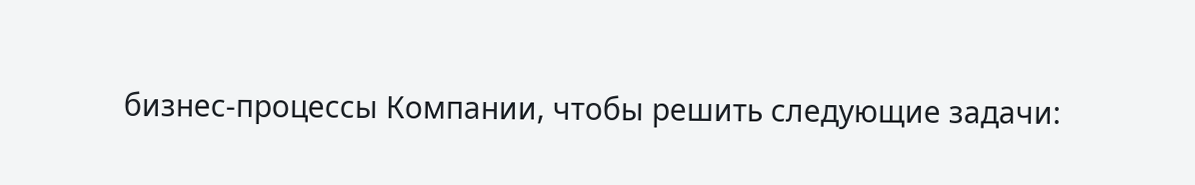бизнес-процессы Компании, чтобы решить следующие задачи: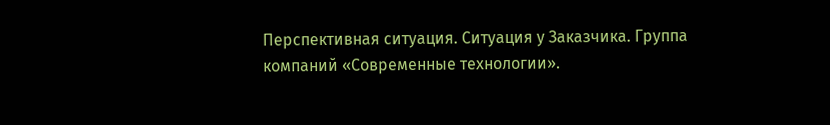Перспективная ситуация. Ситуация у Заказчика. Группа компаний «Современные технологии».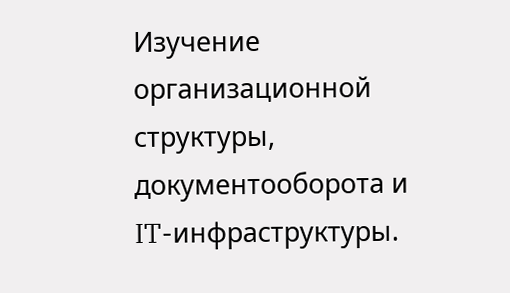Изучение организационной структуры, документооборота и IT-инфраструктуры.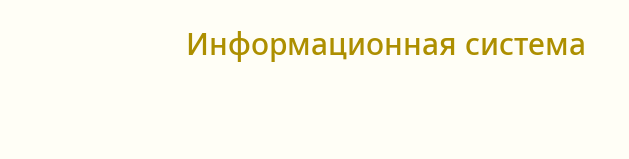Информационная система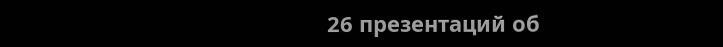26 презентаций об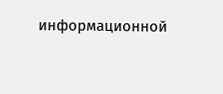информационной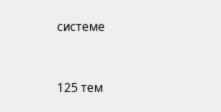системе


125 тем